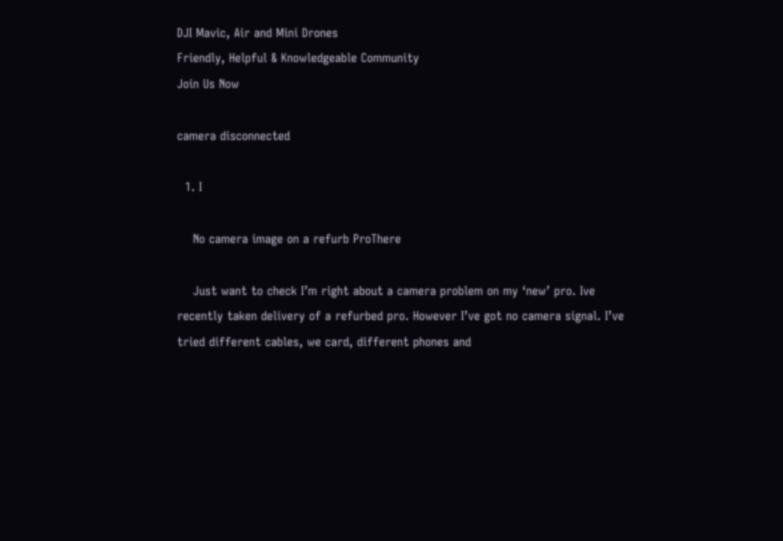DJI Mavic, Air and Mini Drones
Friendly, Helpful & Knowledgeable Community
Join Us Now

camera disconnected

  1. I

    No camera image on a refurb ProThere

    Just want to check I’m right about a camera problem on my ‘new’ pro. Ive recently taken delivery of a refurbed pro. However I’ve got no camera signal. I’ve tried different cables, we card, different phones and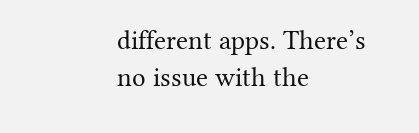different apps. There’s no issue with the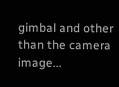gimbal and other than the camera image...